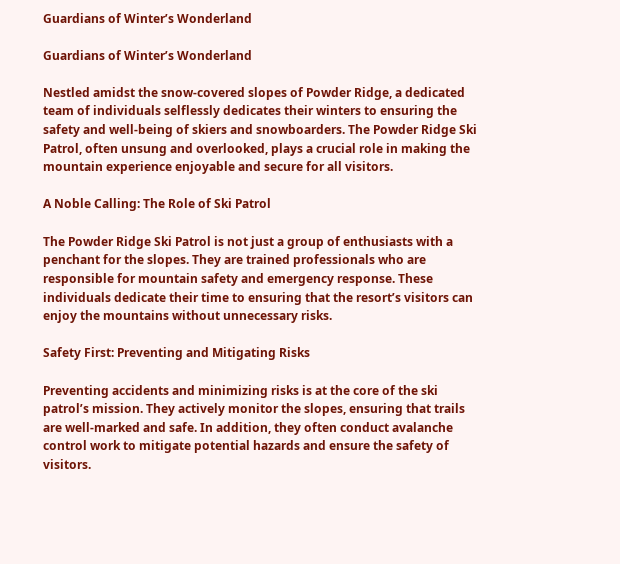Guardians of Winter’s Wonderland

Guardians of Winter’s Wonderland

Nestled amidst the snow-covered slopes of Powder Ridge, a dedicated team of individuals selflessly dedicates their winters to ensuring the safety and well-being of skiers and snowboarders. The Powder Ridge Ski Patrol, often unsung and overlooked, plays a crucial role in making the mountain experience enjoyable and secure for all visitors.

A Noble Calling: The Role of Ski Patrol

The Powder Ridge Ski Patrol is not just a group of enthusiasts with a penchant for the slopes. They are trained professionals who are responsible for mountain safety and emergency response. These individuals dedicate their time to ensuring that the resort’s visitors can enjoy the mountains without unnecessary risks.

Safety First: Preventing and Mitigating Risks

Preventing accidents and minimizing risks is at the core of the ski patrol’s mission. They actively monitor the slopes, ensuring that trails are well-marked and safe. In addition, they often conduct avalanche control work to mitigate potential hazards and ensure the safety of visitors.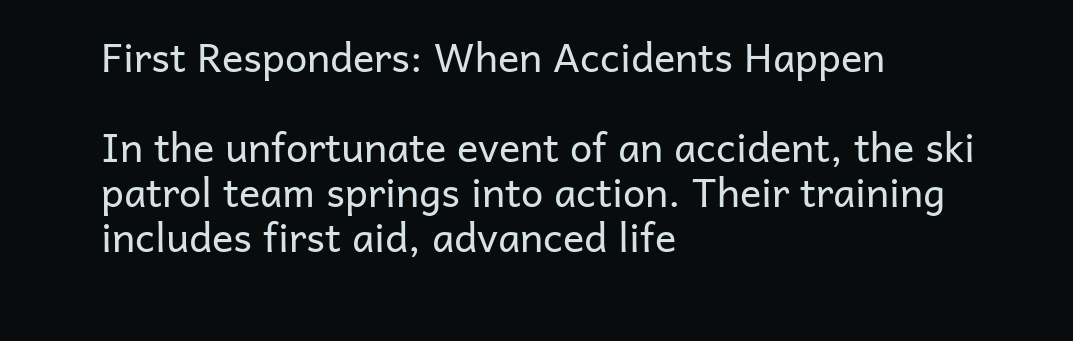First Responders: When Accidents Happen

In the unfortunate event of an accident, the ski patrol team springs into action. Their training includes first aid, advanced life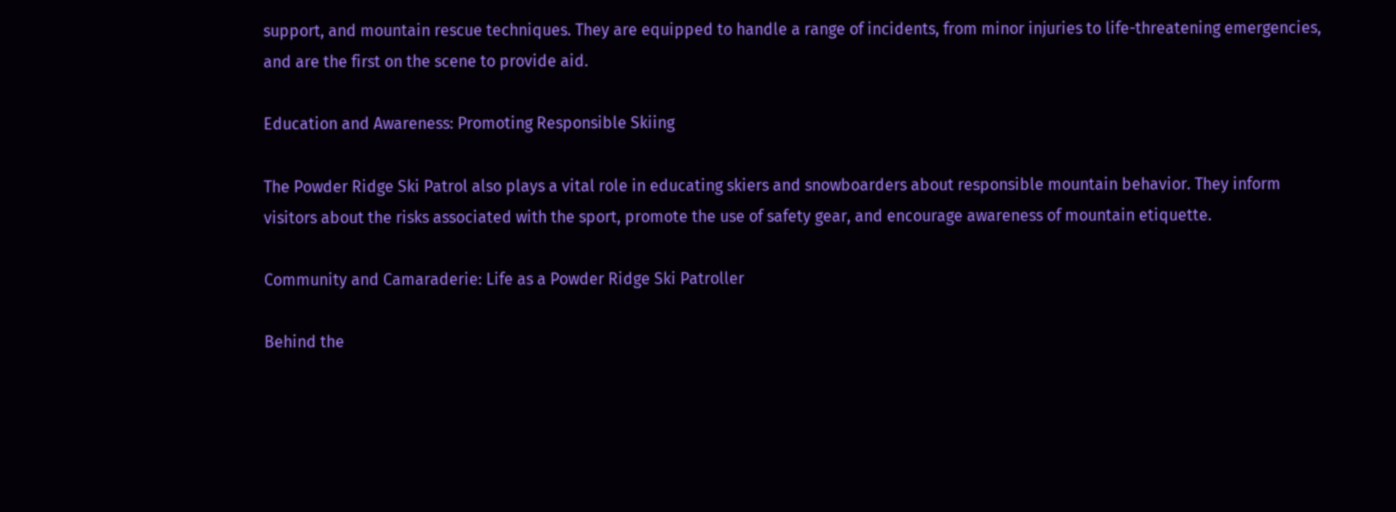support, and mountain rescue techniques. They are equipped to handle a range of incidents, from minor injuries to life-threatening emergencies, and are the first on the scene to provide aid.

Education and Awareness: Promoting Responsible Skiing

The Powder Ridge Ski Patrol also plays a vital role in educating skiers and snowboarders about responsible mountain behavior. They inform visitors about the risks associated with the sport, promote the use of safety gear, and encourage awareness of mountain etiquette.

Community and Camaraderie: Life as a Powder Ridge Ski Patroller

Behind the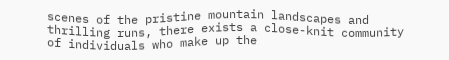scenes of the pristine mountain landscapes and thrilling runs, there exists a close-knit community of individuals who make up the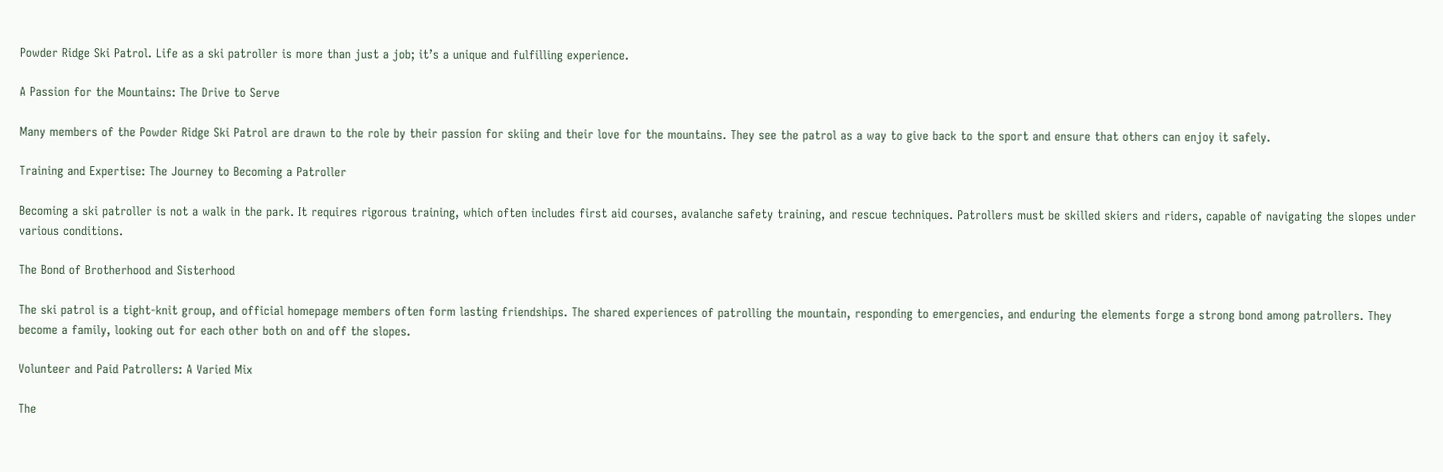Powder Ridge Ski Patrol. Life as a ski patroller is more than just a job; it’s a unique and fulfilling experience.

A Passion for the Mountains: The Drive to Serve

Many members of the Powder Ridge Ski Patrol are drawn to the role by their passion for skiing and their love for the mountains. They see the patrol as a way to give back to the sport and ensure that others can enjoy it safely.

Training and Expertise: The Journey to Becoming a Patroller

Becoming a ski patroller is not a walk in the park. It requires rigorous training, which often includes first aid courses, avalanche safety training, and rescue techniques. Patrollers must be skilled skiers and riders, capable of navigating the slopes under various conditions.

The Bond of Brotherhood and Sisterhood

The ski patrol is a tight-knit group, and official homepage members often form lasting friendships. The shared experiences of patrolling the mountain, responding to emergencies, and enduring the elements forge a strong bond among patrollers. They become a family, looking out for each other both on and off the slopes.

Volunteer and Paid Patrollers: A Varied Mix

The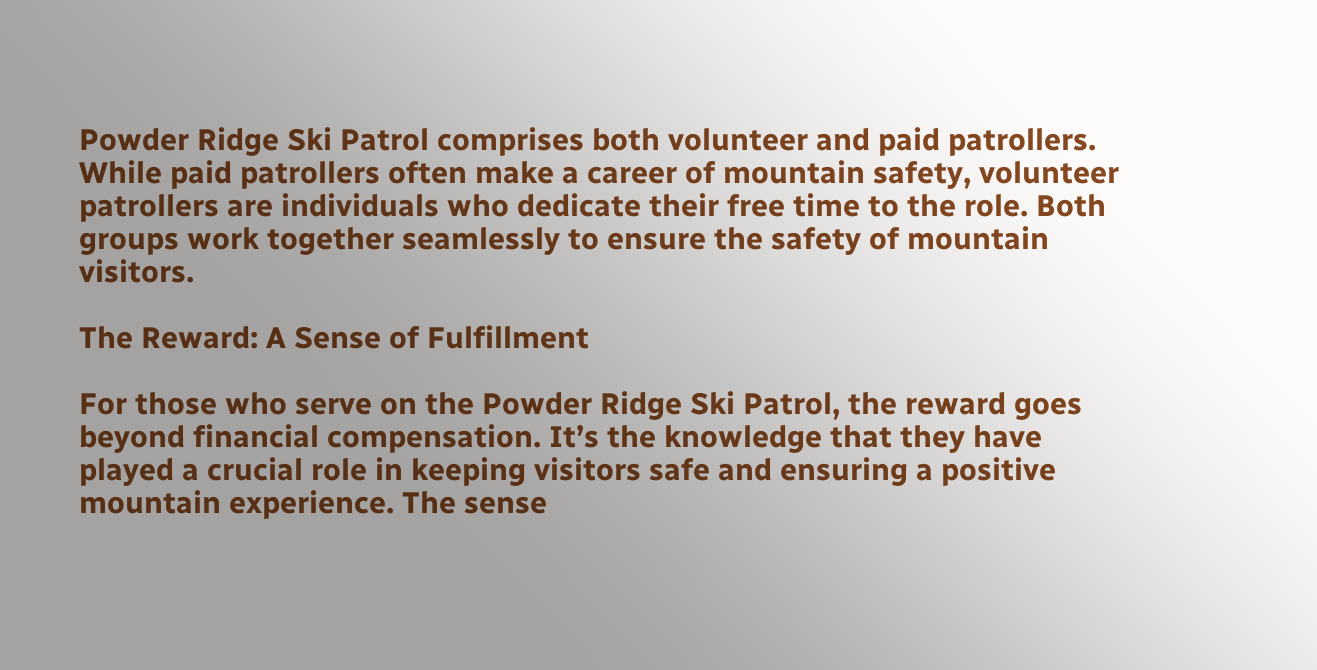Powder Ridge Ski Patrol comprises both volunteer and paid patrollers. While paid patrollers often make a career of mountain safety, volunteer patrollers are individuals who dedicate their free time to the role. Both groups work together seamlessly to ensure the safety of mountain visitors.

The Reward: A Sense of Fulfillment

For those who serve on the Powder Ridge Ski Patrol, the reward goes beyond financial compensation. It’s the knowledge that they have played a crucial role in keeping visitors safe and ensuring a positive mountain experience. The sense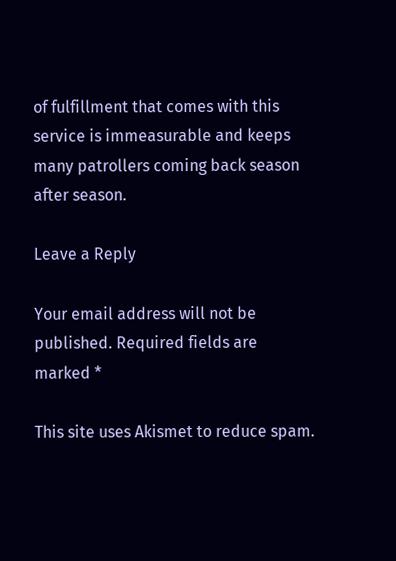of fulfillment that comes with this service is immeasurable and keeps many patrollers coming back season after season.

Leave a Reply

Your email address will not be published. Required fields are marked *

This site uses Akismet to reduce spam.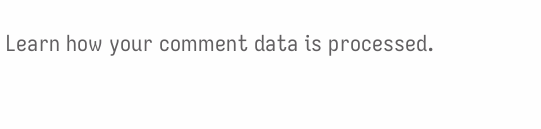Learn how your comment data is processed.